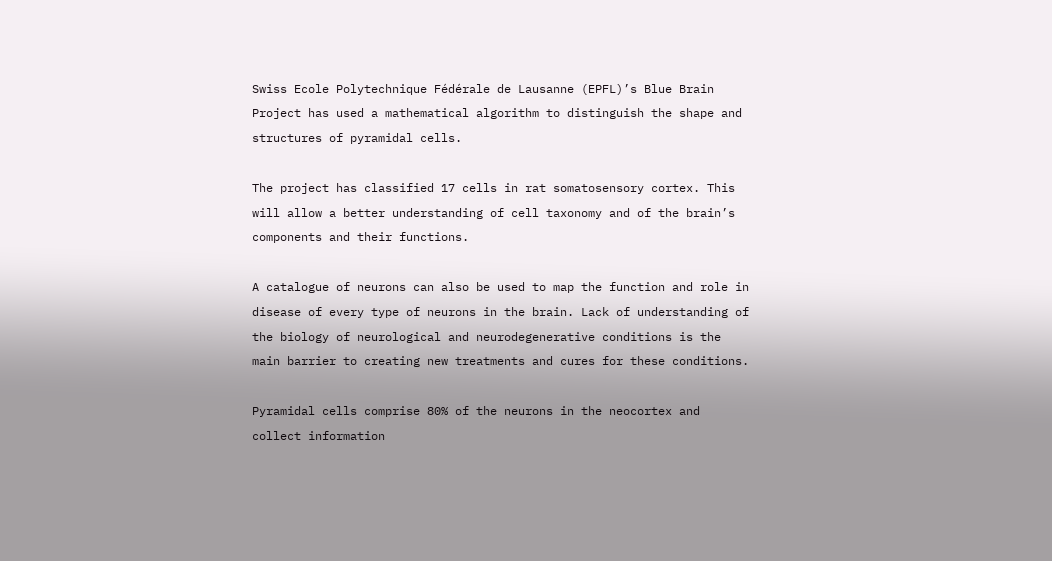Swiss Ecole Polytechnique Fédérale de Lausanne (EPFL)’s Blue Brain Project has used a mathematical algorithm to distinguish the shape and structures of pyramidal cells.

The project has classified 17 cells in rat somatosensory cortex. This will allow a better understanding of cell taxonomy and of the brain’s components and their functions.

A catalogue of neurons can also be used to map the function and role in disease of every type of neurons in the brain. Lack of understanding of the biology of neurological and neurodegenerative conditions is the main barrier to creating new treatments and cures for these conditions.

Pyramidal cells comprise 80% of the neurons in the neocortex and collect information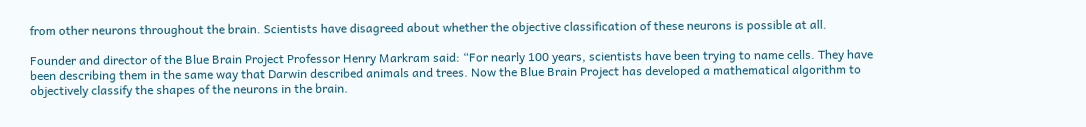from other neurons throughout the brain. Scientists have disagreed about whether the objective classification of these neurons is possible at all.

Founder and director of the Blue Brain Project Professor Henry Markram said: “For nearly 100 years, scientists have been trying to name cells. They have been describing them in the same way that Darwin described animals and trees. Now the Blue Brain Project has developed a mathematical algorithm to objectively classify the shapes of the neurons in the brain.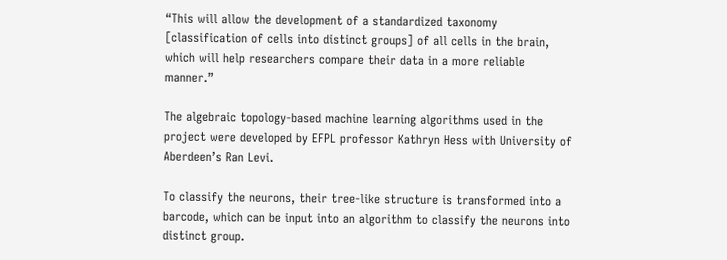“This will allow the development of a standardized taxonomy [classification of cells into distinct groups] of all cells in the brain, which will help researchers compare their data in a more reliable manner.”

The algebraic topology-based machine learning algorithms used in the project were developed by EFPL professor Kathryn Hess with University of Aberdeen’s Ran Levi.

To classify the neurons, their tree-like structure is transformed into a barcode, which can be input into an algorithm to classify the neurons into distinct group.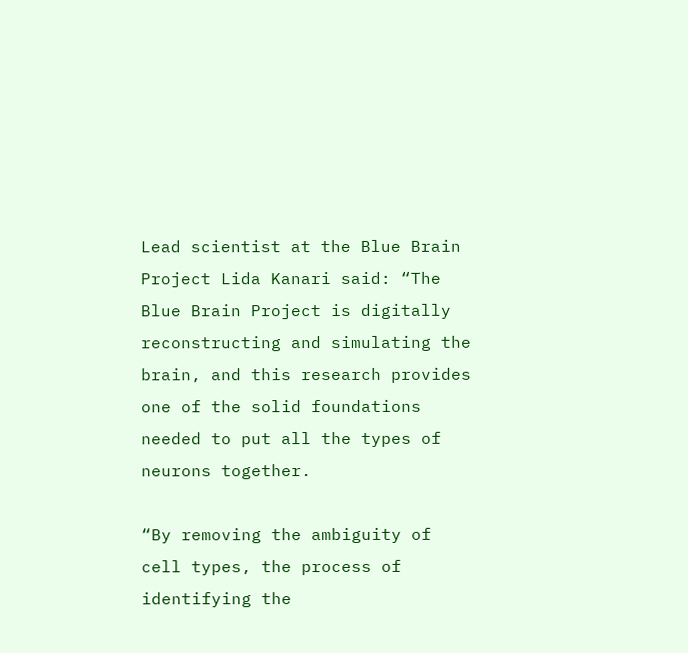Lead scientist at the Blue Brain Project Lida Kanari said: “The Blue Brain Project is digitally reconstructing and simulating the brain, and this research provides one of the solid foundations needed to put all the types of neurons together.

“By removing the ambiguity of cell types, the process of identifying the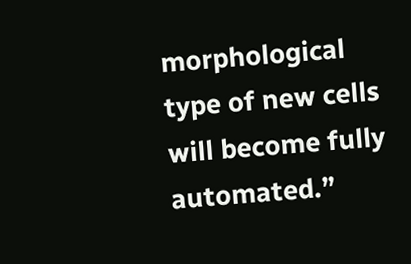morphological type of new cells will become fully automated.”